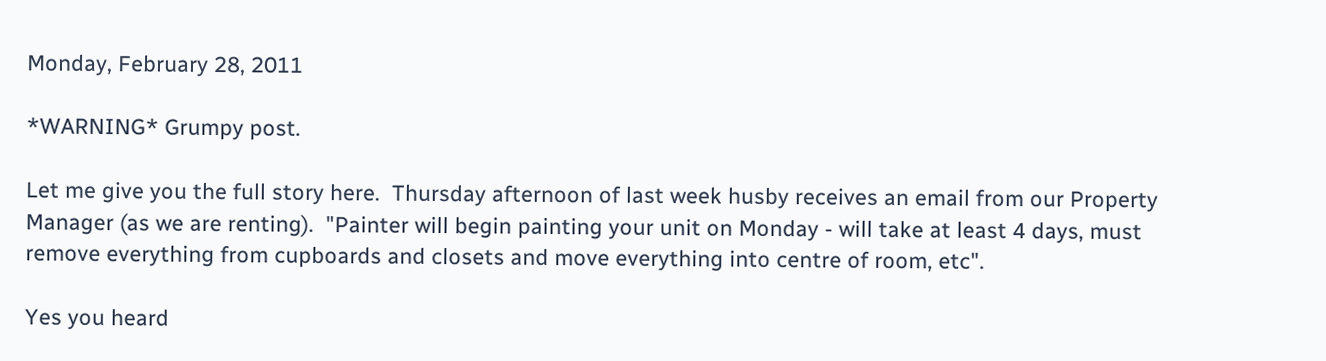Monday, February 28, 2011

*WARNING* Grumpy post.

Let me give you the full story here.  Thursday afternoon of last week husby receives an email from our Property Manager (as we are renting).  "Painter will begin painting your unit on Monday - will take at least 4 days, must remove everything from cupboards and closets and move everything into centre of room, etc".

Yes you heard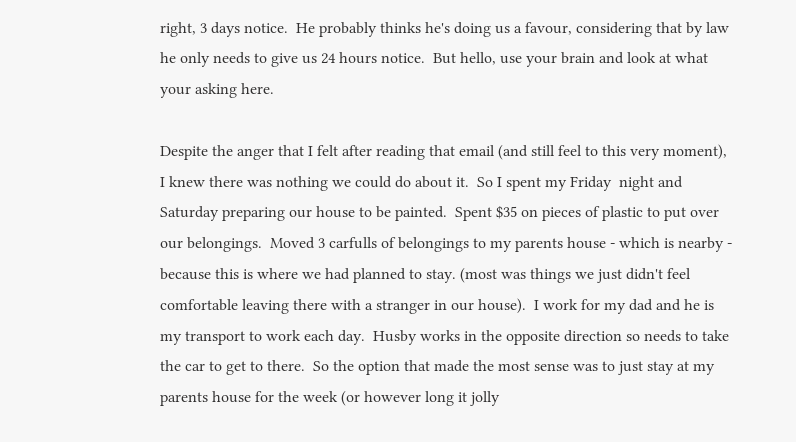right, 3 days notice.  He probably thinks he's doing us a favour, considering that by law he only needs to give us 24 hours notice.  But hello, use your brain and look at what your asking here.

Despite the anger that I felt after reading that email (and still feel to this very moment), I knew there was nothing we could do about it.  So I spent my Friday  night and Saturday preparing our house to be painted.  Spent $35 on pieces of plastic to put over our belongings.  Moved 3 carfulls of belongings to my parents house - which is nearby - because this is where we had planned to stay. (most was things we just didn't feel comfortable leaving there with a stranger in our house).  I work for my dad and he is my transport to work each day.  Husby works in the opposite direction so needs to take the car to get to there.  So the option that made the most sense was to just stay at my parents house for the week (or however long it jolly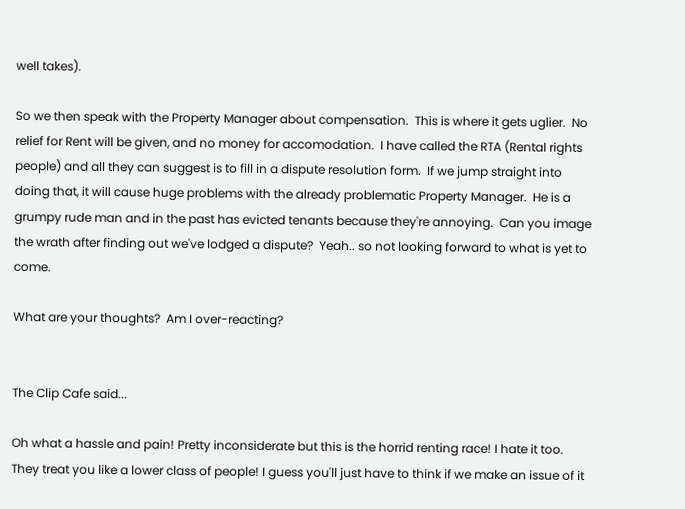well takes).

So we then speak with the Property Manager about compensation.  This is where it gets uglier.  No relief for Rent will be given, and no money for accomodation.  I have called the RTA (Rental rights people) and all they can suggest is to fill in a dispute resolution form.  If we jump straight into doing that, it will cause huge problems with the already problematic Property Manager.  He is a grumpy rude man and in the past has evicted tenants because they're annoying.  Can you image the wrath after finding out we've lodged a dispute?  Yeah.. so not looking forward to what is yet to come.

What are your thoughts?  Am I over-reacting?


The Clip Cafe said...

Oh what a hassle and pain! Pretty inconsiderate but this is the horrid renting race! I hate it too. They treat you like a lower class of people! I guess you'll just have to think if we make an issue of it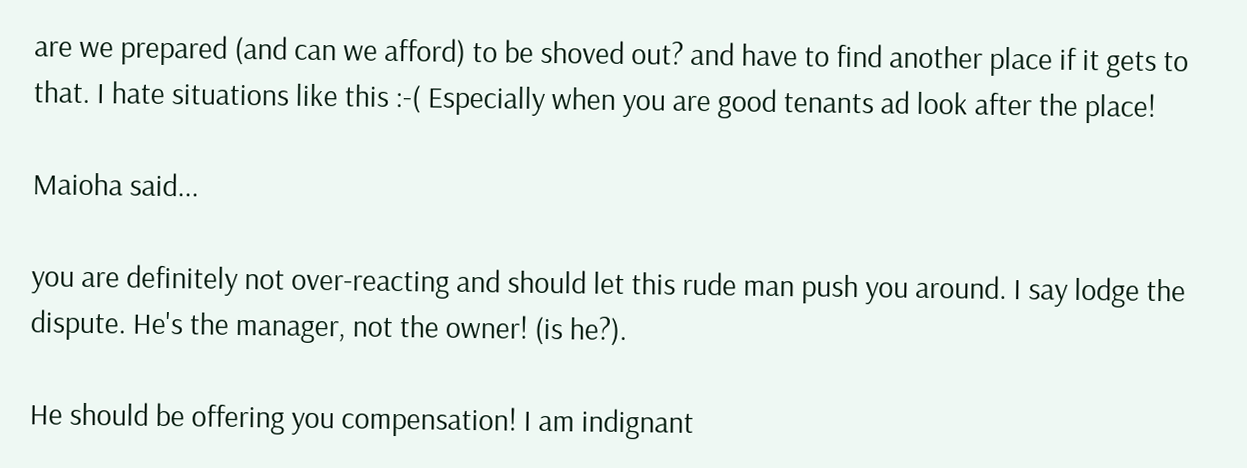are we prepared (and can we afford) to be shoved out? and have to find another place if it gets to that. I hate situations like this :-( Especially when you are good tenants ad look after the place!

Maioha said...

you are definitely not over-reacting and should let this rude man push you around. I say lodge the dispute. He's the manager, not the owner! (is he?).

He should be offering you compensation! I am indignant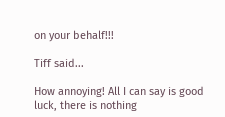on your behalf!!!

Tiff said...

How annoying! All I can say is good luck, there is nothing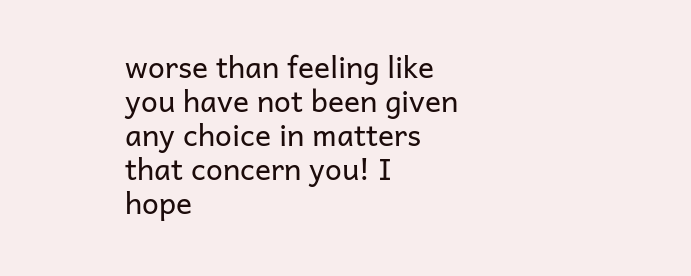worse than feeling like you have not been given any choice in matters that concern you! I hope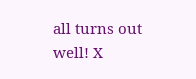all turns out well! X